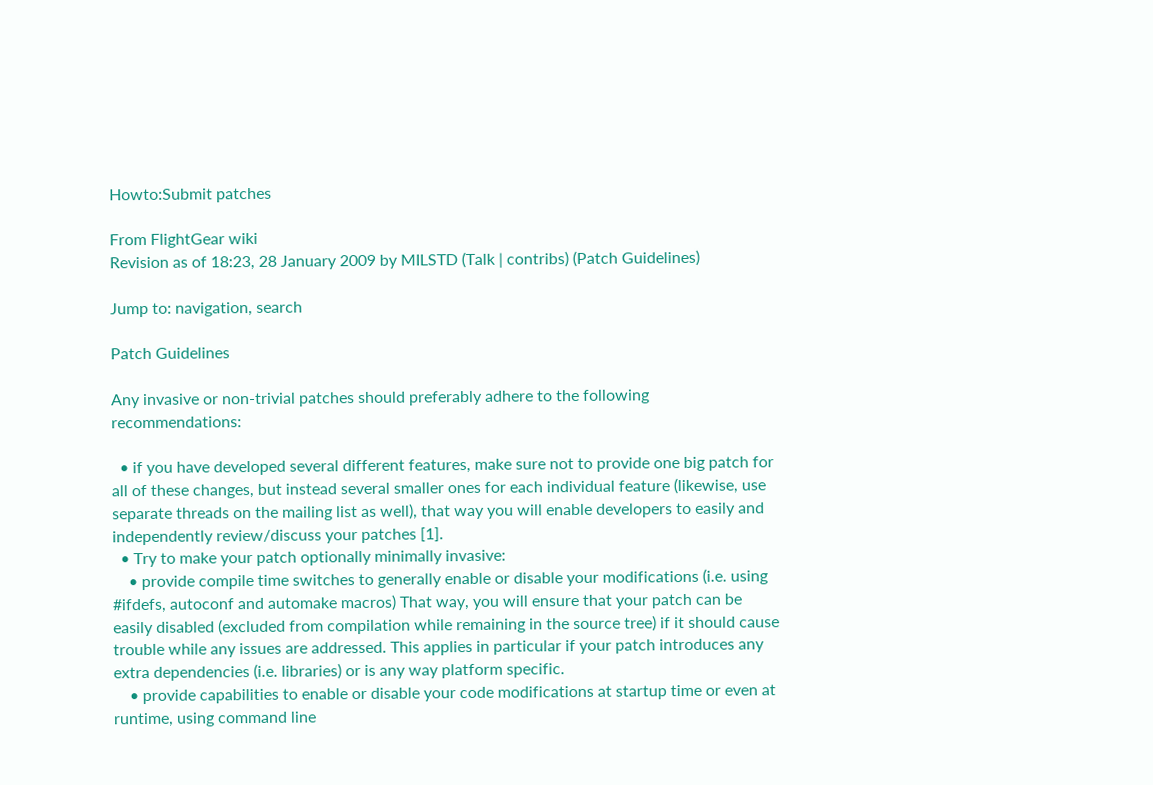Howto:Submit patches

From FlightGear wiki
Revision as of 18:23, 28 January 2009 by MILSTD (Talk | contribs) (Patch Guidelines)

Jump to: navigation, search

Patch Guidelines

Any invasive or non-trivial patches should preferably adhere to the following recommendations:

  • if you have developed several different features, make sure not to provide one big patch for all of these changes, but instead several smaller ones for each individual feature (likewise, use separate threads on the mailing list as well), that way you will enable developers to easily and independently review/discuss your patches [1].
  • Try to make your patch optionally minimally invasive:
    • provide compile time switches to generally enable or disable your modifications (i.e. using #ifdefs, autoconf and automake macros) That way, you will ensure that your patch can be easily disabled (excluded from compilation while remaining in the source tree) if it should cause trouble while any issues are addressed. This applies in particular if your patch introduces any extra dependencies (i.e. libraries) or is any way platform specific.
    • provide capabilities to enable or disable your code modifications at startup time or even at runtime, using command line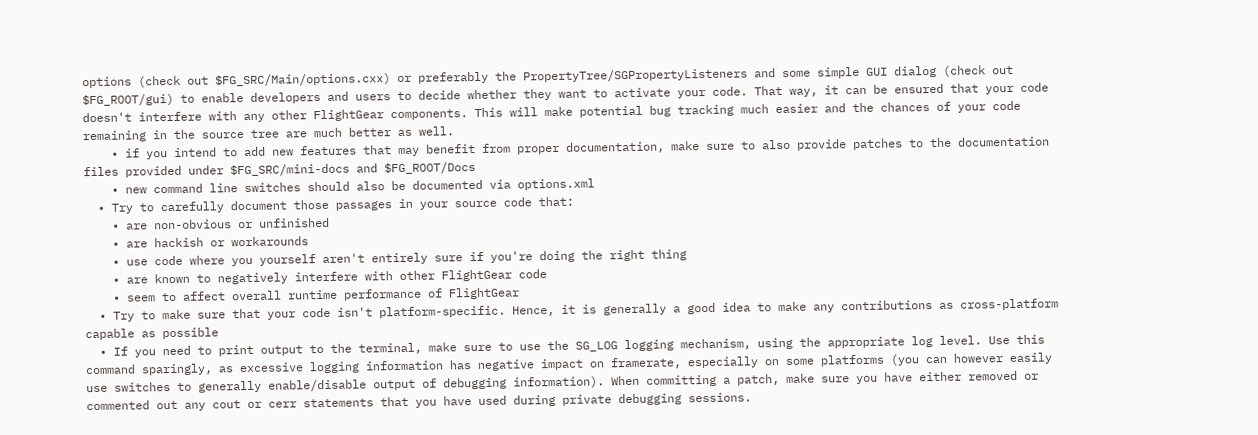options (check out $FG_SRC/Main/options.cxx) or preferably the PropertyTree/SGPropertyListeners and some simple GUI dialog (check out $FG_ROOT/gui) to enable developers and users to decide whether they want to activate your code. That way, it can be ensured that your code doesn't interfere with any other FlightGear components. This will make potential bug tracking much easier and the chances of your code remaining in the source tree are much better as well.
    • if you intend to add new features that may benefit from proper documentation, make sure to also provide patches to the documentation files provided under $FG_SRC/mini-docs and $FG_ROOT/Docs
    • new command line switches should also be documented via options.xml
  • Try to carefully document those passages in your source code that:
    • are non-obvious or unfinished
    • are hackish or workarounds
    • use code where you yourself aren't entirely sure if you're doing the right thing
    • are known to negatively interfere with other FlightGear code
    • seem to affect overall runtime performance of FlightGear
  • Try to make sure that your code isn't platform-specific. Hence, it is generally a good idea to make any contributions as cross-platform capable as possible
  • If you need to print output to the terminal, make sure to use the SG_LOG logging mechanism, using the appropriate log level. Use this command sparingly, as excessive logging information has negative impact on framerate, especially on some platforms (you can however easily use switches to generally enable/disable output of debugging information). When committing a patch, make sure you have either removed or commented out any cout or cerr statements that you have used during private debugging sessions.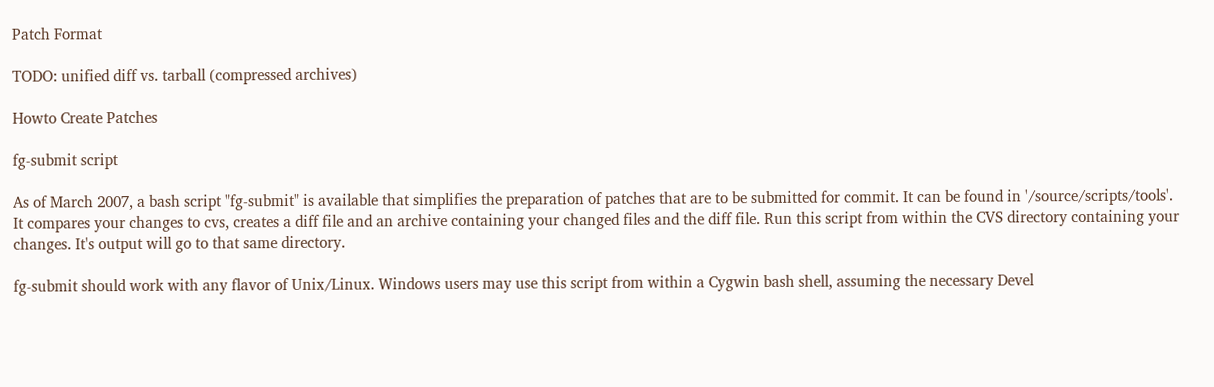Patch Format

TODO: unified diff vs. tarball (compressed archives)

Howto Create Patches

fg-submit script

As of March 2007, a bash script "fg-submit" is available that simplifies the preparation of patches that are to be submitted for commit. It can be found in '/source/scripts/tools'. It compares your changes to cvs, creates a diff file and an archive containing your changed files and the diff file. Run this script from within the CVS directory containing your changes. It's output will go to that same directory.

fg-submit should work with any flavor of Unix/Linux. Windows users may use this script from within a Cygwin bash shell, assuming the necessary Devel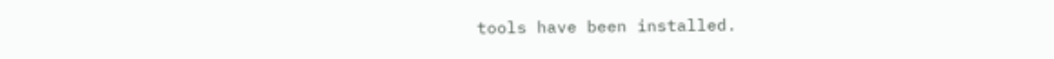tools have been installed.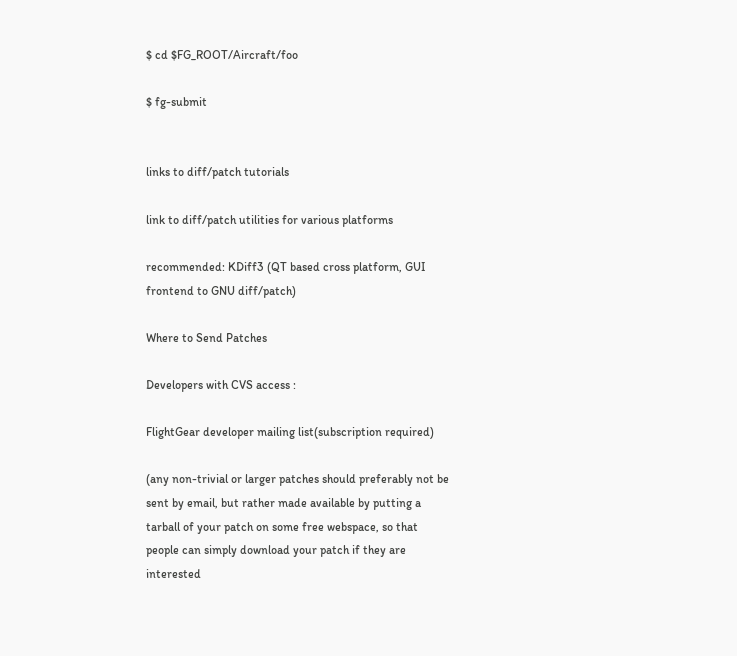$ cd $FG_ROOT/Aircraft/foo

$ fg-submit


links to diff/patch tutorials

link to diff/patch utilities for various platforms

recommended: KDiff3 (QT based cross platform, GUI frontend to GNU diff/patch)

Where to Send Patches

Developers with CVS access :

FlightGear developer mailing list(subscription required)

(any non-trivial or larger patches should preferably not be sent by email, but rather made available by putting a tarball of your patch on some free webspace, so that people can simply download your patch if they are interested